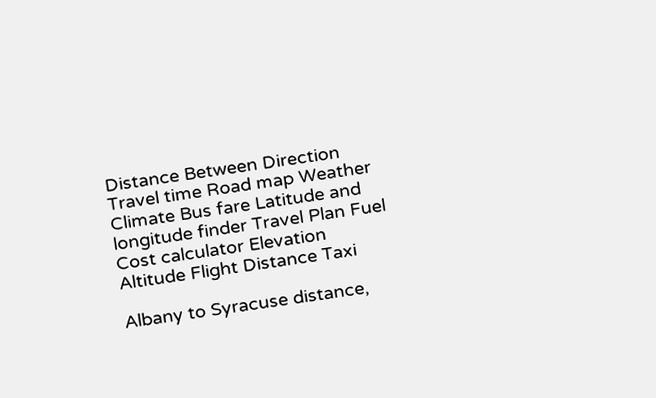Distance Between Direction Travel time Road map Weather Climate Bus fare Latitude and longitude finder Travel Plan Fuel Cost calculator Elevation Altitude Flight Distance Taxi

Albany to Syracuse distance,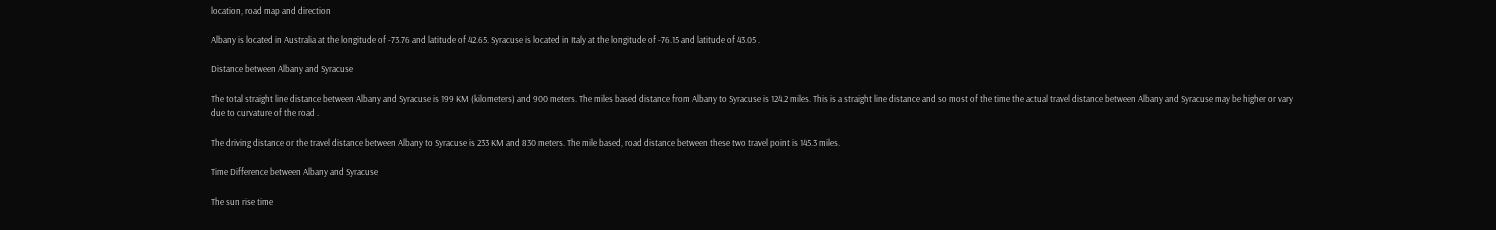location, road map and direction

Albany is located in Australia at the longitude of -73.76 and latitude of 42.65. Syracuse is located in Italy at the longitude of -76.15 and latitude of 43.05 .

Distance between Albany and Syracuse

The total straight line distance between Albany and Syracuse is 199 KM (kilometers) and 900 meters. The miles based distance from Albany to Syracuse is 124.2 miles. This is a straight line distance and so most of the time the actual travel distance between Albany and Syracuse may be higher or vary due to curvature of the road .

The driving distance or the travel distance between Albany to Syracuse is 233 KM and 830 meters. The mile based, road distance between these two travel point is 145.3 miles.

Time Difference between Albany and Syracuse

The sun rise time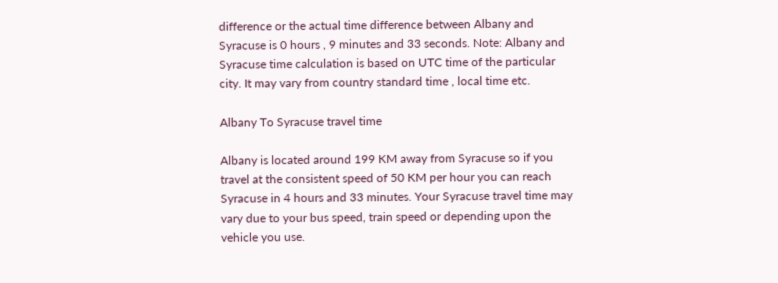difference or the actual time difference between Albany and Syracuse is 0 hours , 9 minutes and 33 seconds. Note: Albany and Syracuse time calculation is based on UTC time of the particular city. It may vary from country standard time , local time etc.

Albany To Syracuse travel time

Albany is located around 199 KM away from Syracuse so if you travel at the consistent speed of 50 KM per hour you can reach Syracuse in 4 hours and 33 minutes. Your Syracuse travel time may vary due to your bus speed, train speed or depending upon the vehicle you use.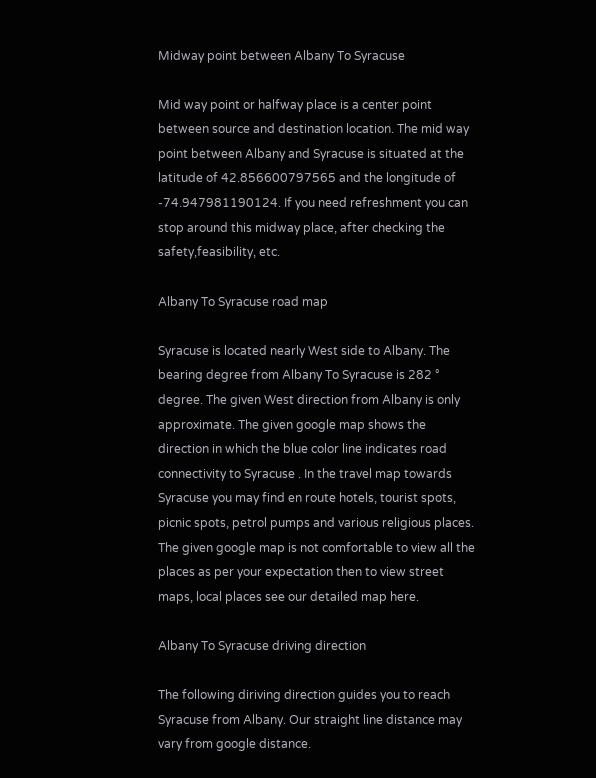Midway point between Albany To Syracuse

Mid way point or halfway place is a center point between source and destination location. The mid way point between Albany and Syracuse is situated at the latitude of 42.856600797565 and the longitude of -74.947981190124. If you need refreshment you can stop around this midway place, after checking the safety,feasibility, etc.

Albany To Syracuse road map

Syracuse is located nearly West side to Albany. The bearing degree from Albany To Syracuse is 282 ° degree. The given West direction from Albany is only approximate. The given google map shows the direction in which the blue color line indicates road connectivity to Syracuse . In the travel map towards Syracuse you may find en route hotels, tourist spots, picnic spots, petrol pumps and various religious places. The given google map is not comfortable to view all the places as per your expectation then to view street maps, local places see our detailed map here.

Albany To Syracuse driving direction

The following diriving direction guides you to reach Syracuse from Albany. Our straight line distance may vary from google distance.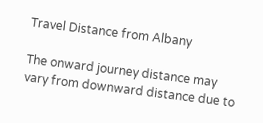Travel Distance from Albany

The onward journey distance may vary from downward distance due to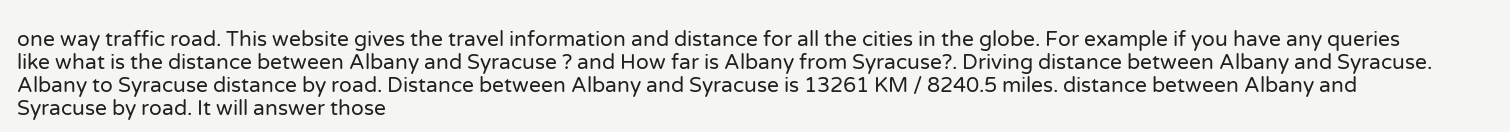one way traffic road. This website gives the travel information and distance for all the cities in the globe. For example if you have any queries like what is the distance between Albany and Syracuse ? and How far is Albany from Syracuse?. Driving distance between Albany and Syracuse. Albany to Syracuse distance by road. Distance between Albany and Syracuse is 13261 KM / 8240.5 miles. distance between Albany and Syracuse by road. It will answer those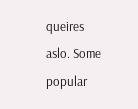queires aslo. Some popular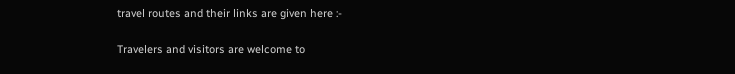travel routes and their links are given here :-

Travelers and visitors are welcome to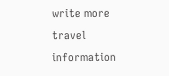write more travel information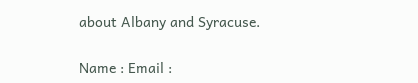about Albany and Syracuse.

Name : Email :